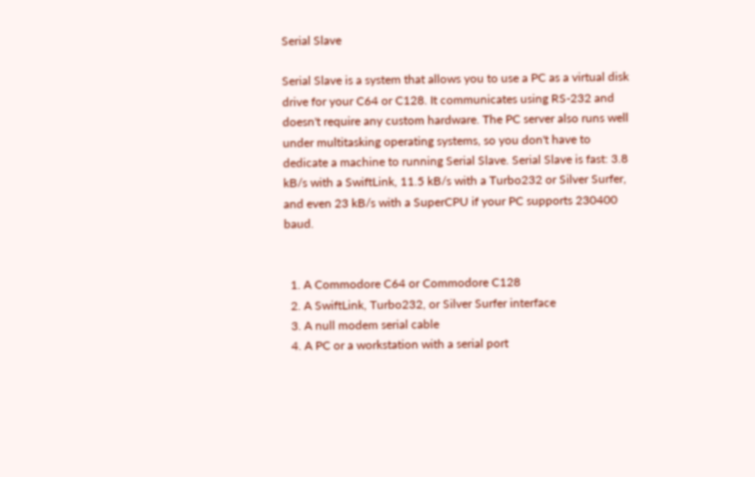Serial Slave

Serial Slave is a system that allows you to use a PC as a virtual disk drive for your C64 or C128. It communicates using RS-232 and doesn't require any custom hardware. The PC server also runs well under multitasking operating systems, so you don't have to dedicate a machine to running Serial Slave. Serial Slave is fast: 3.8 kB/s with a SwiftLink, 11.5 kB/s with a Turbo232 or Silver Surfer, and even 23 kB/s with a SuperCPU if your PC supports 230400 baud.


  1. A Commodore C64 or Commodore C128
  2. A SwiftLink, Turbo232, or Silver Surfer interface
  3. A null modem serial cable
  4. A PC or a workstation with a serial port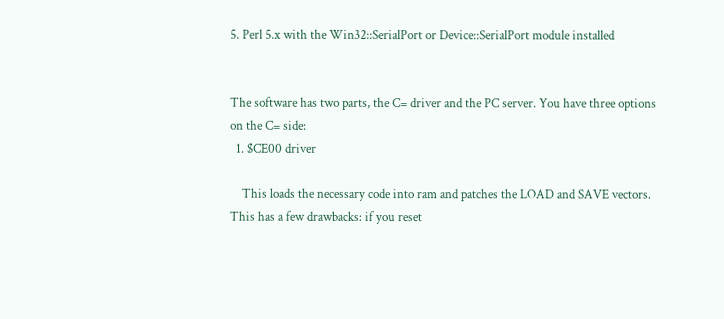5. Perl 5.x with the Win32::SerialPort or Device::SerialPort module installed


The software has two parts, the C= driver and the PC server. You have three options on the C= side:
  1. $CE00 driver

    This loads the necessary code into ram and patches the LOAD and SAVE vectors. This has a few drawbacks: if you reset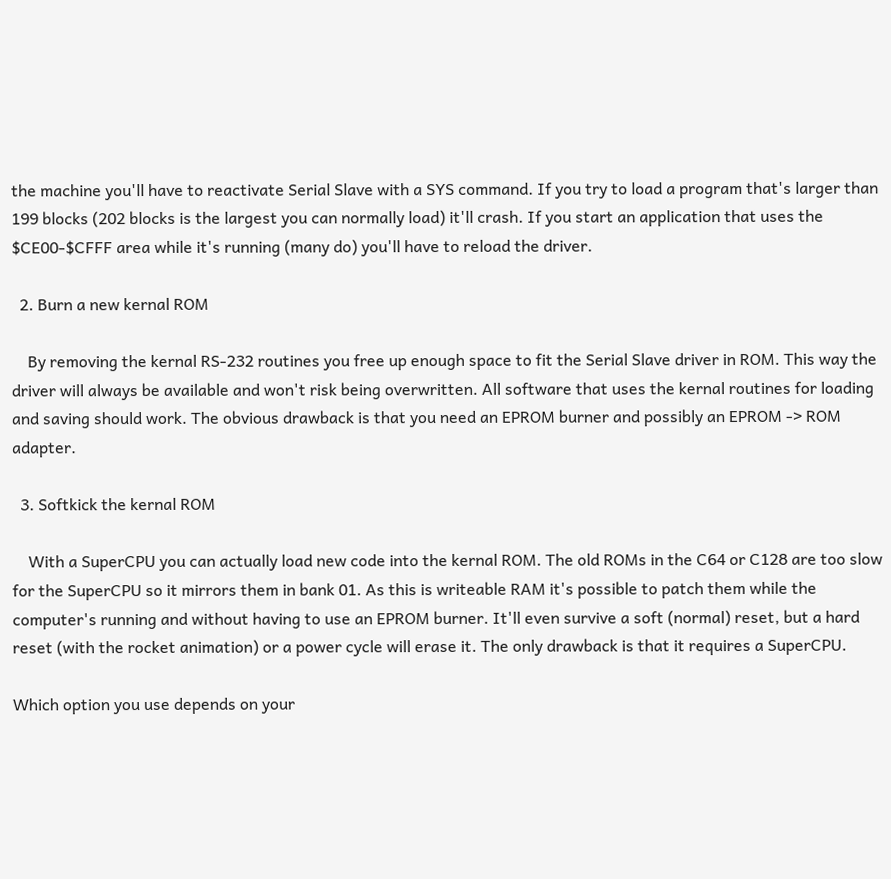the machine you'll have to reactivate Serial Slave with a SYS command. If you try to load a program that's larger than 199 blocks (202 blocks is the largest you can normally load) it'll crash. If you start an application that uses the $CE00-$CFFF area while it's running (many do) you'll have to reload the driver.

  2. Burn a new kernal ROM

    By removing the kernal RS-232 routines you free up enough space to fit the Serial Slave driver in ROM. This way the driver will always be available and won't risk being overwritten. All software that uses the kernal routines for loading and saving should work. The obvious drawback is that you need an EPROM burner and possibly an EPROM -> ROM adapter.

  3. Softkick the kernal ROM

    With a SuperCPU you can actually load new code into the kernal ROM. The old ROMs in the C64 or C128 are too slow for the SuperCPU so it mirrors them in bank 01. As this is writeable RAM it's possible to patch them while the computer's running and without having to use an EPROM burner. It'll even survive a soft (normal) reset, but a hard reset (with the rocket animation) or a power cycle will erase it. The only drawback is that it requires a SuperCPU.

Which option you use depends on your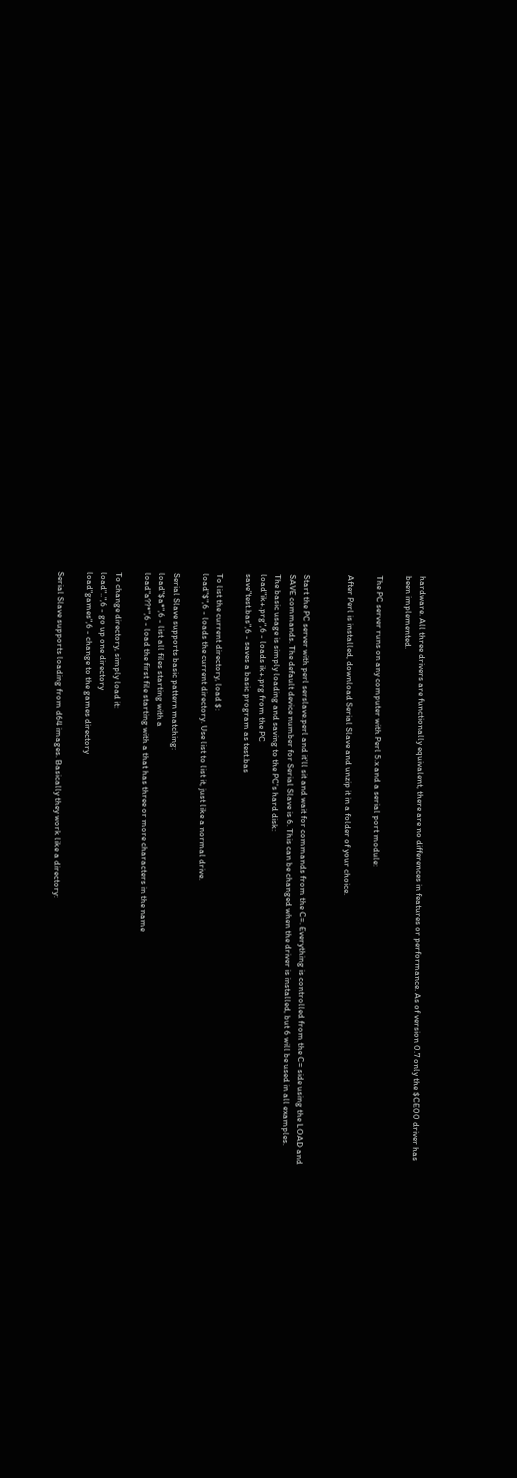hardware. All three drivers are functionally equivalent, there are no differences in features or performance. As of version 0.7 only the $CE00 driver has been implemented.

The PC server runs on any computer with Perl 5.x and a serial port module:

After Perl is installed, download Serial Slave and unzip it in a folder of your choice.


Start the PC server with perl serslave.perl and it'll sit and wait for commands from the C=. Everything is controlled from the C= side using the LOAD and SAVE commands. The default device number for Serial Slave is 6. This can be changed when the driver is installed, but 6 will be used in all examples.
The basic usage is simply loading and saving to the PC's hard disk:
load"ik+.prg",6 - loads ik+.prg from the PC
save"test.bas",6 - saves a basic program as test.bas

To list the current directory, load $:
load"$",6 - loads the current directory. Use list to list it, just like a normal drive.

Serial Slave supports basic pattern matching:
load"$a*",6 - list all files starting with a
load"a??*",6 - load the first file starting with a that has three or more characters in the name

To change directory, simply load it:
load"..",6 - go up one directory
load"games",6 - change to the games directory

Serial Slave supports loading from d64 images. Basically they work like a directory: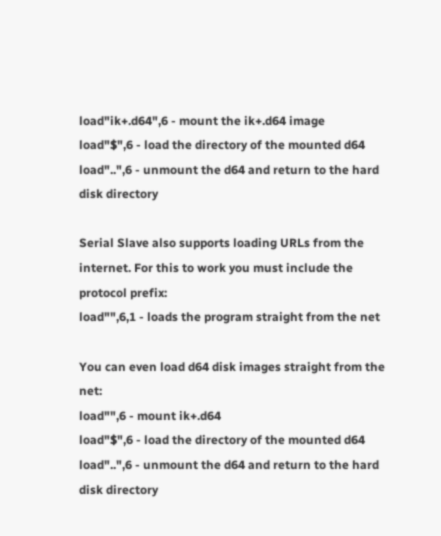load"ik+.d64",6 - mount the ik+.d64 image
load"$",6 - load the directory of the mounted d64
load"..",6 - unmount the d64 and return to the hard disk directory

Serial Slave also supports loading URLs from the internet. For this to work you must include the protocol prefix:
load"",6,1 - loads the program straight from the net

You can even load d64 disk images straight from the net:
load"",6 - mount ik+.d64
load"$",6 - load the directory of the mounted d64
load"..",6 - unmount the d64 and return to the hard disk directory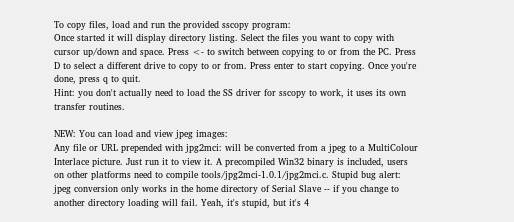To copy files, load and run the provided sscopy program:
Once started it will display directory listing. Select the files you want to copy with cursor up/down and space. Press <- to switch between copying to or from the PC. Press D to select a different drive to copy to or from. Press enter to start copying. Once you're done, press q to quit.
Hint: you don't actually need to load the SS driver for sscopy to work, it uses its own transfer routines.

NEW: You can load and view jpeg images:
Any file or URL prepended with jpg2mci: will be converted from a jpeg to a MultiColour Interlace picture. Just run it to view it. A precompiled Win32 binary is included, users on other platforms need to compile tools/jpg2mci-1.0.1/jpg2mci.c. Stupid bug alert: jpeg conversion only works in the home directory of Serial Slave -- if you change to another directory loading will fail. Yeah, it's stupid, but it's 4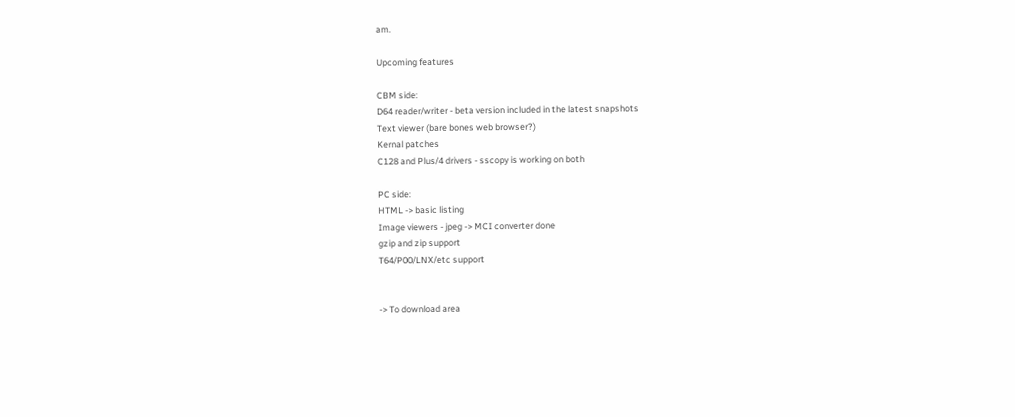am.

Upcoming features

CBM side:
D64 reader/writer - beta version included in the latest snapshots
Text viewer (bare bones web browser?)
Kernal patches
C128 and Plus/4 drivers - sscopy is working on both

PC side:
HTML -> basic listing
Image viewers - jpeg -> MCI converter done
gzip and zip support
T64/P00/LNX/etc support


-> To download area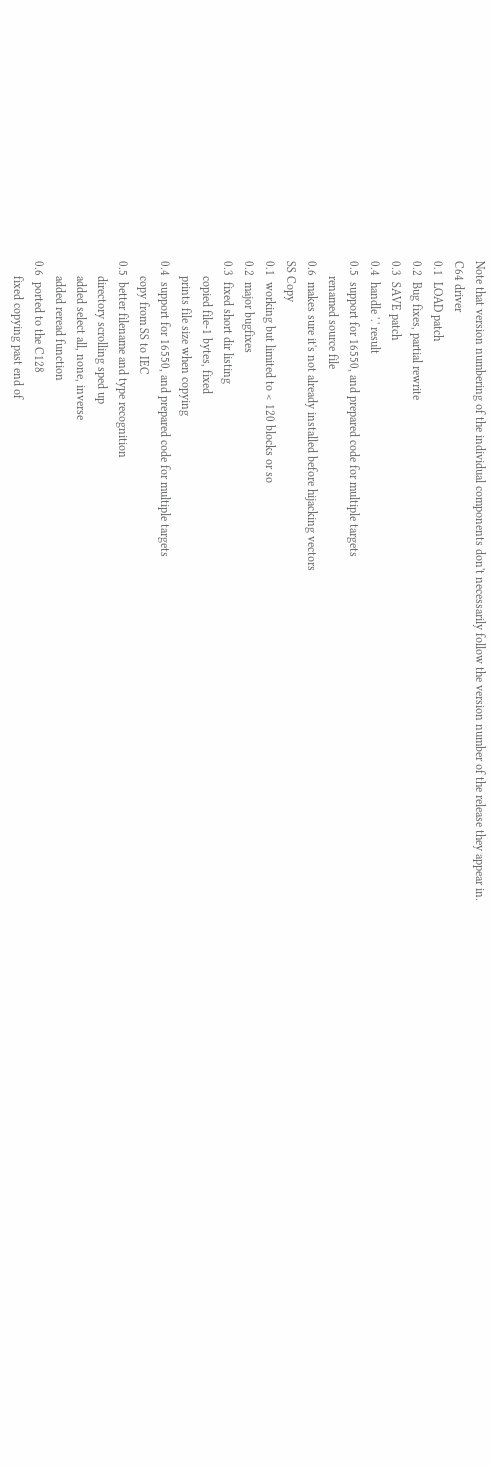Note that version numbering of the individual components don't necessarily follow the version number of the release they appear in.
C64 driver
0.1  LOAD patch
0.2  Bug fixes, partial rewrite
0.3  SAVE patch
0.4  handle '.' result
0.5  support for 16550, and prepared code for multiple targets
     renamed source file
0.6  makes sure it's not already installed before hijacking vectors
SS Copy
0.1  working but limited to < 120 blocks or so
0.2  major bugfixes
0.3  fixed short dir listing
     copied file-1 bytes, fixed
     prints file size when copying
0.4  support for 16550, and prepared code for multiple targets
     copy from SS to IEC
0.5  better filename and type recognition
     directory scrolling sped up
     added select all, none, inverse
     added reread function
0.6  ported to the C128
     fixed copying past end of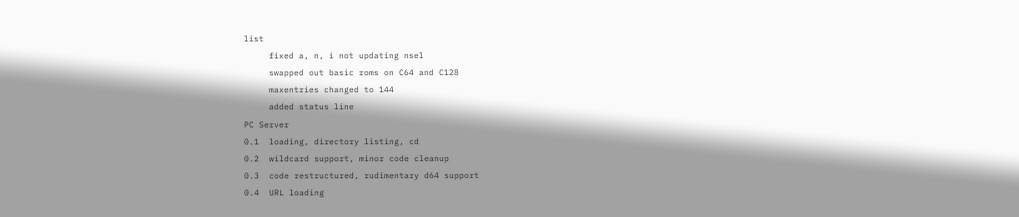list
     fixed a, n, i not updating nsel
     swapped out basic roms on C64 and C128
     maxentries changed to 144
     added status line
PC Server
0.1  loading, directory listing, cd
0.2  wildcard support, minor code cleanup
0.3  code restructured, rudimentary d64 support
0.4  URL loading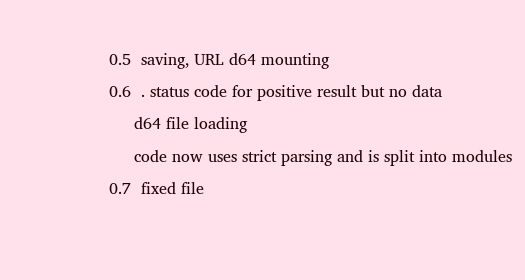0.5  saving, URL d64 mounting
0.6  . status code for positive result but no data
     d64 file loading
     code now uses strict parsing and is split into modules
0.7  fixed file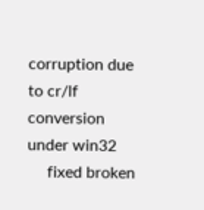corruption due to cr/lf conversion under win32
     fixed broken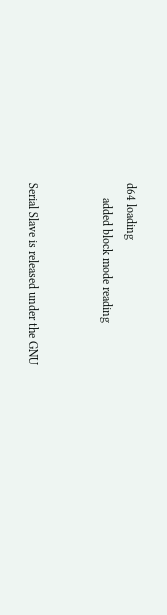d64 loading
     added block mode reading


Serial Slave is released under the GNU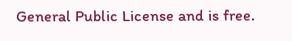General Public License and is free.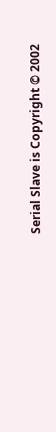Serial Slave is Copyright © 2002